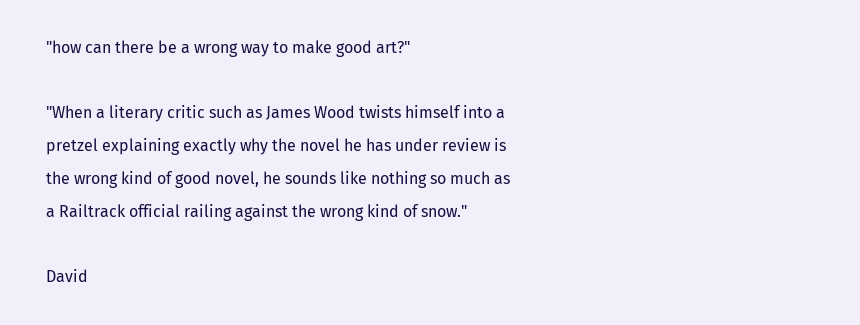"how can there be a wrong way to make good art?"

"When a literary critic such as James Wood twists himself into a pretzel explaining exactly why the novel he has under review is the wrong kind of good novel, he sounds like nothing so much as a Railtrack official railing against the wrong kind of snow."

David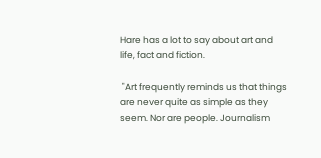Hare has a lot to say about art and life, fact and fiction.

 "Art frequently reminds us that things are never quite as simple as they seem. Nor are people. Journalism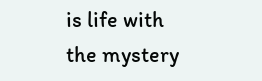is life with the mystery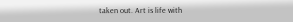taken out. Art is life with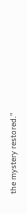the mystery restored."